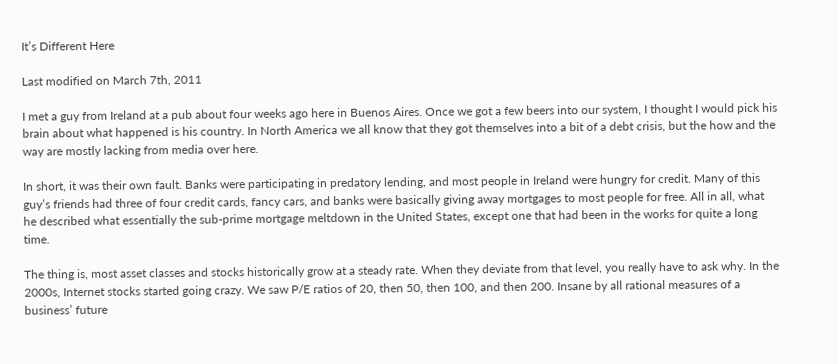It’s Different Here

Last modified on March 7th, 2011

I met a guy from Ireland at a pub about four weeks ago here in Buenos Aires. Once we got a few beers into our system, I thought I would pick his brain about what happened is his country. In North America we all know that they got themselves into a bit of a debt crisis, but the how and the way are mostly lacking from media over here.

In short, it was their own fault. Banks were participating in predatory lending, and most people in Ireland were hungry for credit. Many of this guy’s friends had three of four credit cards, fancy cars, and banks were basically giving away mortgages to most people for free. All in all, what he described what essentially the sub-prime mortgage meltdown in the United States, except one that had been in the works for quite a long time.

The thing is, most asset classes and stocks historically grow at a steady rate. When they deviate from that level, you really have to ask why. In the 2000s, Internet stocks started going crazy. We saw P/E ratios of 20, then 50, then 100, and then 200. Insane by all rational measures of a business’ future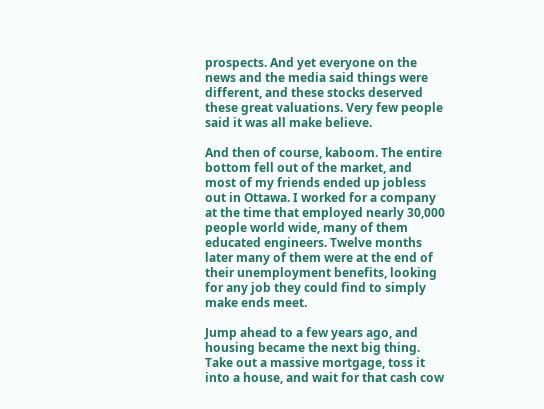prospects. And yet everyone on the news and the media said things were different, and these stocks deserved these great valuations. Very few people said it was all make believe.

And then of course, kaboom. The entire bottom fell out of the market, and most of my friends ended up jobless out in Ottawa. I worked for a company at the time that employed nearly 30,000 people world wide, many of them educated engineers. Twelve months later many of them were at the end of their unemployment benefits, looking for any job they could find to simply make ends meet.

Jump ahead to a few years ago, and housing became the next big thing. Take out a massive mortgage, toss it into a house, and wait for that cash cow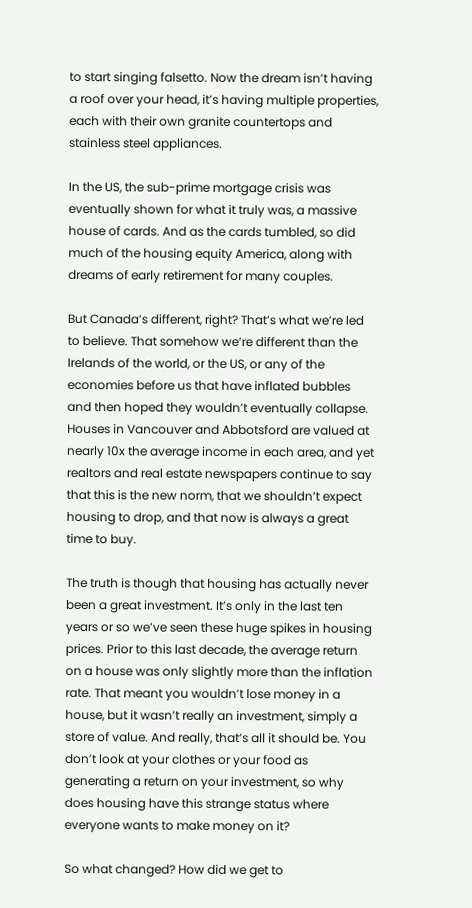to start singing falsetto. Now the dream isn’t having a roof over your head, it’s having multiple properties, each with their own granite countertops and stainless steel appliances.

In the US, the sub-prime mortgage crisis was eventually shown for what it truly was, a massive house of cards. And as the cards tumbled, so did much of the housing equity America, along with dreams of early retirement for many couples.

But Canada’s different, right? That’s what we’re led to believe. That somehow we’re different than the Irelands of the world, or the US, or any of the economies before us that have inflated bubbles and then hoped they wouldn’t eventually collapse. Houses in Vancouver and Abbotsford are valued at nearly 10x the average income in each area, and yet realtors and real estate newspapers continue to say that this is the new norm, that we shouldn’t expect housing to drop, and that now is always a great time to buy.

The truth is though that housing has actually never been a great investment. It’s only in the last ten years or so we’ve seen these huge spikes in housing prices. Prior to this last decade, the average return on a house was only slightly more than the inflation rate. That meant you wouldn’t lose money in a house, but it wasn’t really an investment, simply a store of value. And really, that’s all it should be. You don’t look at your clothes or your food as generating a return on your investment, so why does housing have this strange status where everyone wants to make money on it?

So what changed? How did we get to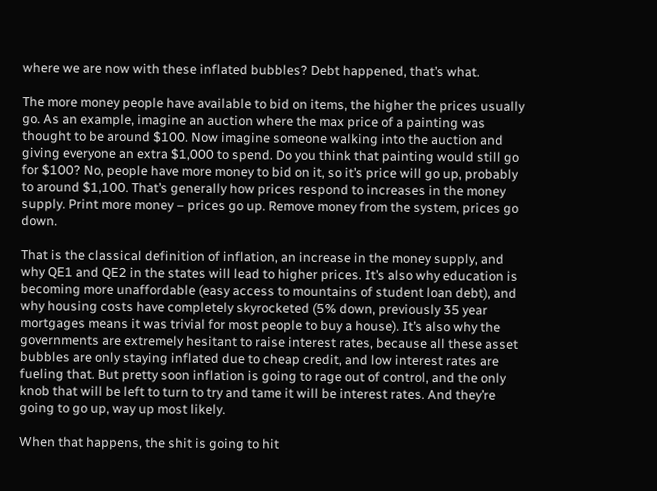where we are now with these inflated bubbles? Debt happened, that’s what.

The more money people have available to bid on items, the higher the prices usually go. As an example, imagine an auction where the max price of a painting was thought to be around $100. Now imagine someone walking into the auction and giving everyone an extra $1,000 to spend. Do you think that painting would still go for $100? No, people have more money to bid on it, so it’s price will go up, probably to around $1,100. That’s generally how prices respond to increases in the money supply. Print more money – prices go up. Remove money from the system, prices go down.

That is the classical definition of inflation, an increase in the money supply, and why QE1 and QE2 in the states will lead to higher prices. It’s also why education is becoming more unaffordable (easy access to mountains of student loan debt), and why housing costs have completely skyrocketed (5% down, previously 35 year mortgages means it was trivial for most people to buy a house). It’s also why the governments are extremely hesitant to raise interest rates, because all these asset bubbles are only staying inflated due to cheap credit, and low interest rates are fueling that. But pretty soon inflation is going to rage out of control, and the only knob that will be left to turn to try and tame it will be interest rates. And they’re going to go up, way up most likely.

When that happens, the shit is going to hit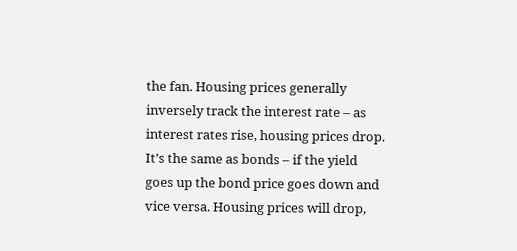the fan. Housing prices generally inversely track the interest rate – as interest rates rise, housing prices drop. It’s the same as bonds – if the yield goes up the bond price goes down and vice versa. Housing prices will drop,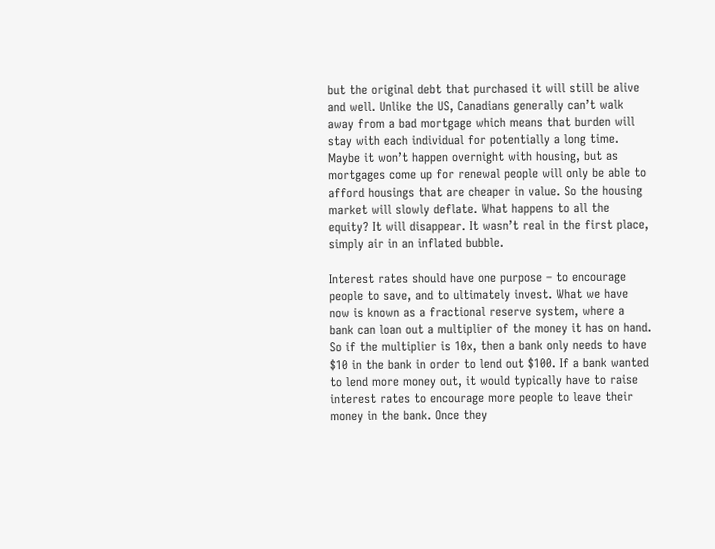but the original debt that purchased it will still be alive and well. Unlike the US, Canadians generally can’t walk away from a bad mortgage which means that burden will stay with each individual for potentially a long time. Maybe it won’t happen overnight with housing, but as mortgages come up for renewal people will only be able to afford housings that are cheaper in value. So the housing market will slowly deflate. What happens to all the equity? It will disappear. It wasn’t real in the first place, simply air in an inflated bubble.

Interest rates should have one purpose – to encourage people to save, and to ultimately invest. What we have now is known as a fractional reserve system, where a bank can loan out a multiplier of the money it has on hand. So if the multiplier is 10x, then a bank only needs to have $10 in the bank in order to lend out $100. If a bank wanted to lend more money out, it would typically have to raise interest rates to encourage more people to leave their money in the bank. Once they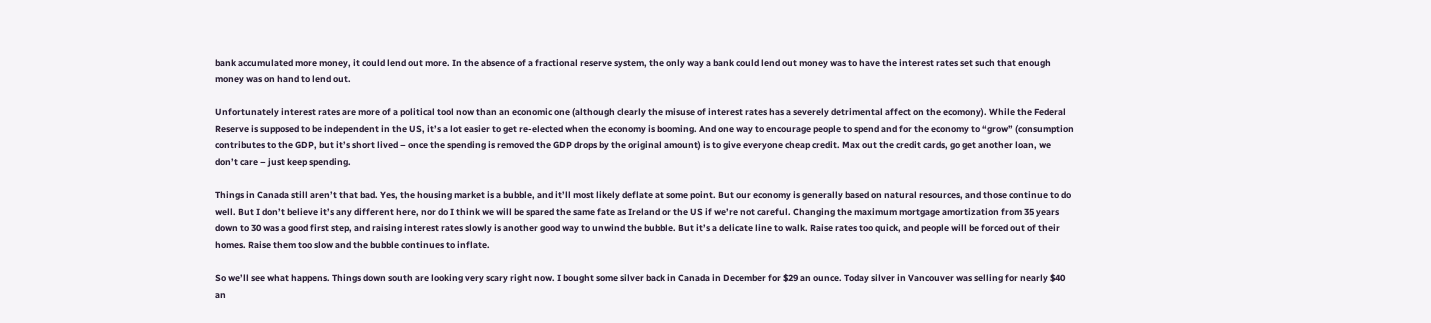bank accumulated more money, it could lend out more. In the absence of a fractional reserve system, the only way a bank could lend out money was to have the interest rates set such that enough money was on hand to lend out.

Unfortunately interest rates are more of a political tool now than an economic one (although clearly the misuse of interest rates has a severely detrimental affect on the ecomony). While the Federal Reserve is supposed to be independent in the US, it’s a lot easier to get re-elected when the economy is booming. And one way to encourage people to spend and for the economy to “grow” (consumption contributes to the GDP, but it’s short lived – once the spending is removed the GDP drops by the original amount) is to give everyone cheap credit. Max out the credit cards, go get another loan, we don’t care – just keep spending.

Things in Canada still aren’t that bad. Yes, the housing market is a bubble, and it’ll most likely deflate at some point. But our economy is generally based on natural resources, and those continue to do well. But I don’t believe it’s any different here, nor do I think we will be spared the same fate as Ireland or the US if we’re not careful. Changing the maximum mortgage amortization from 35 years down to 30 was a good first step, and raising interest rates slowly is another good way to unwind the bubble. But it’s a delicate line to walk. Raise rates too quick, and people will be forced out of their homes. Raise them too slow and the bubble continues to inflate.

So we’ll see what happens. Things down south are looking very scary right now. I bought some silver back in Canada in December for $29 an ounce. Today silver in Vancouver was selling for nearly $40 an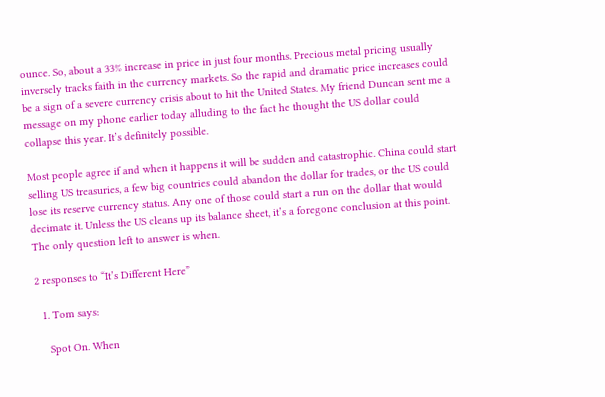ounce. So, about a 33% increase in price in just four months. Precious metal pricing usually inversely tracks faith in the currency markets. So the rapid and dramatic price increases could be a sign of a severe currency crisis about to hit the United States. My friend Duncan sent me a message on my phone earlier today alluding to the fact he thought the US dollar could collapse this year. It’s definitely possible.

Most people agree if and when it happens it will be sudden and catastrophic. China could start selling US treasuries, a few big countries could abandon the dollar for trades, or the US could lose its reserve currency status. Any one of those could start a run on the dollar that would decimate it. Unless the US cleans up its balance sheet, it’s a foregone conclusion at this point. The only question left to answer is when.

2 responses to “It’s Different Here”

  1. Tom says:

    Spot On. When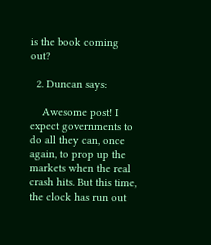is the book coming out?

  2. Duncan says:

    Awesome post! I expect governments to do all they can, once again, to prop up the markets when the real crash hits. But this time, the clock has run out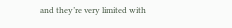and they’re very limited with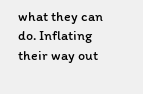what they can do. Inflating their way out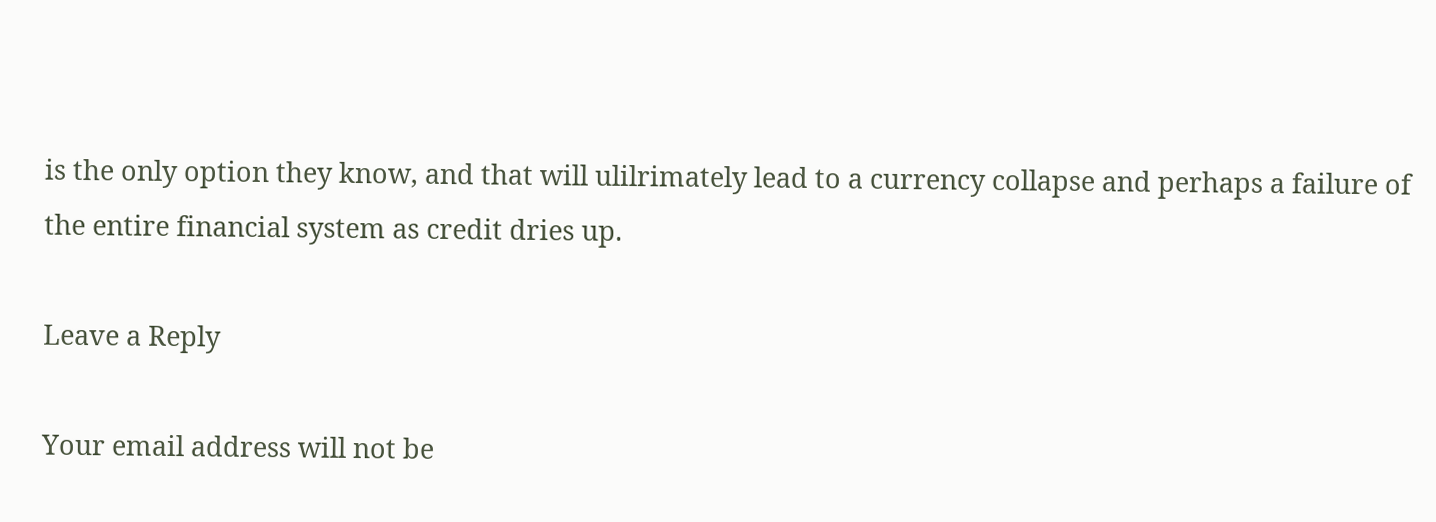is the only option they know, and that will ulilrimately lead to a currency collapse and perhaps a failure of the entire financial system as credit dries up.

Leave a Reply

Your email address will not be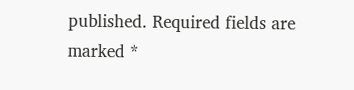published. Required fields are marked *